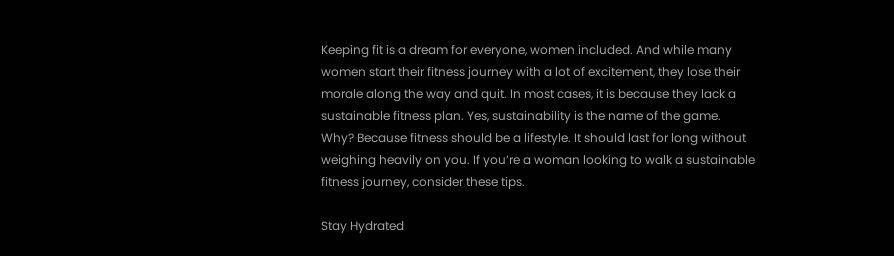Keeping fit is a dream for everyone, women included. And while many women start their fitness journey with a lot of excitement, they lose their morale along the way and quit. In most cases, it is because they lack a sustainable fitness plan. Yes, sustainability is the name of the game. Why? Because fitness should be a lifestyle. It should last for long without weighing heavily on you. If you’re a woman looking to walk a sustainable fitness journey, consider these tips.

Stay Hydrated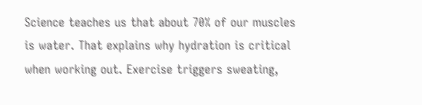Science teaches us that about 70% of our muscles is water. That explains why hydration is critical when working out. Exercise triggers sweating,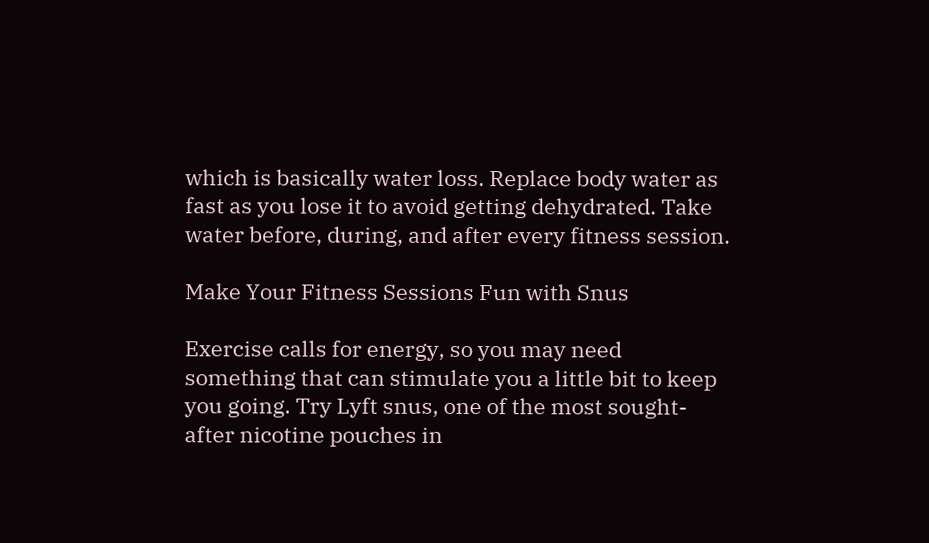which is basically water loss. Replace body water as fast as you lose it to avoid getting dehydrated. Take water before, during, and after every fitness session.

Make Your Fitness Sessions Fun with Snus

Exercise calls for energy, so you may need something that can stimulate you a little bit to keep you going. Try Lyft snus, one of the most sought-after nicotine pouches in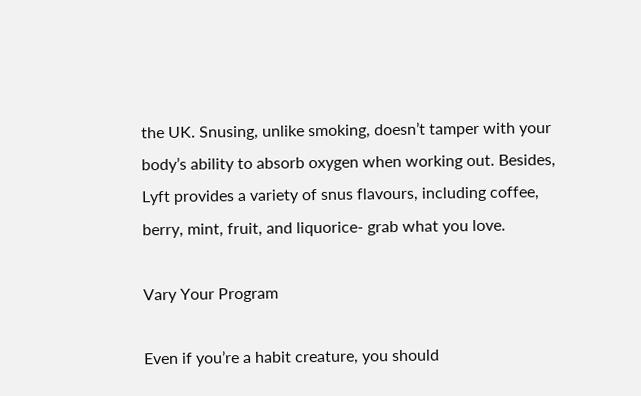the UK. Snusing, unlike smoking, doesn’t tamper with your body’s ability to absorb oxygen when working out. Besides, Lyft provides a variety of snus flavours, including coffee, berry, mint, fruit, and liquorice- grab what you love.

Vary Your Program

Even if you’re a habit creature, you should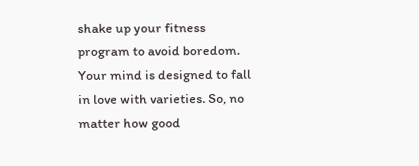shake up your fitness program to avoid boredom. Your mind is designed to fall in love with varieties. So, no matter how good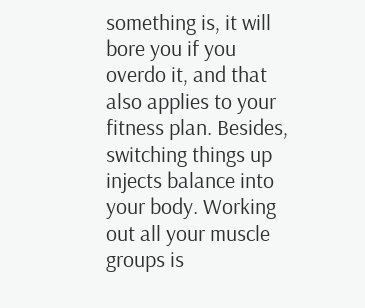something is, it will bore you if you overdo it, and that also applies to your fitness plan. Besides, switching things up injects balance into your body. Working out all your muscle groups is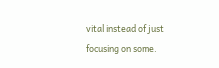vital instead of just focusing on some.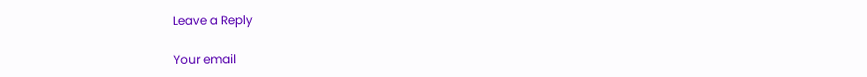Leave a Reply

Your email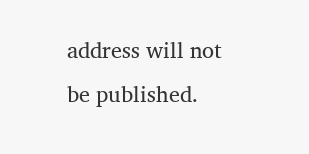address will not be published.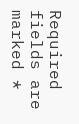Required fields are marked *